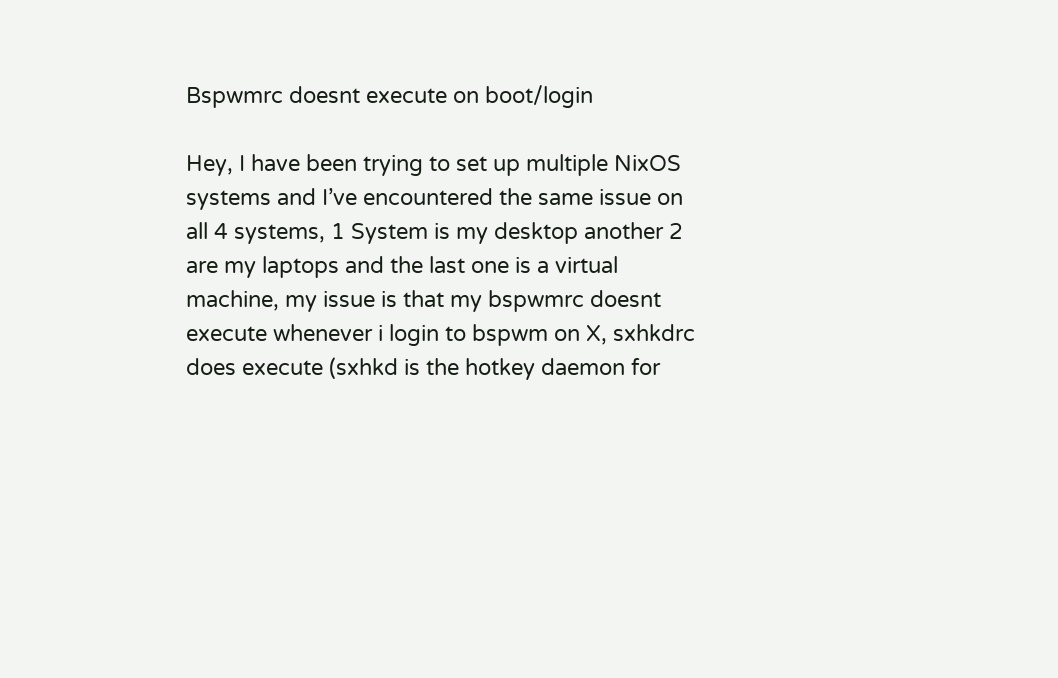Bspwmrc doesnt execute on boot/login

Hey, I have been trying to set up multiple NixOS systems and I’ve encountered the same issue on all 4 systems, 1 System is my desktop another 2 are my laptops and the last one is a virtual machine, my issue is that my bspwmrc doesnt execute whenever i login to bspwm on X, sxhkdrc does execute (sxhkd is the hotkey daemon for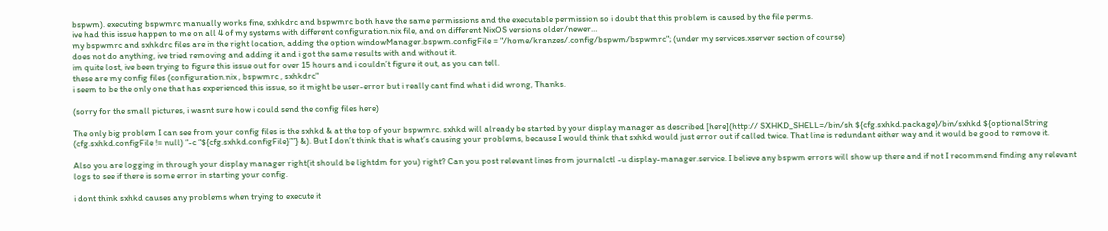bspwm). executing bspwmrc manually works fine, sxhkdrc and bspwmrc both have the same permissions and the executable permission so i doubt that this problem is caused by the file perms.
ive had this issue happen to me on all 4 of my systems with different configuration.nix file, and on different NixOS versions older/newer…
my bspwmrc and sxhkdrc files are in the right location, adding the option windowManager.bspwm.configFile = "/home/kranzes/.config/bspwm/bspwmrc"; (under my services.xserver section of course)
does not do anything, ive tried removing and adding it and i got the same results with and without it.
im quite lost, ive been trying to figure this issue out for over 15 hours and i couldn’t figure it out, as you can tell.
these are my config files (configuration.nix , bspwmrc , sxhkdrc"
i seem to be the only one that has experienced this issue, so it might be user-error but i really cant find what i did wrong, Thanks.

(sorry for the small pictures, i wasnt sure how i could send the config files here)

The only big problem I can see from your config files is the sxhkd & at the top of your bspwmrc. sxhkd will already be started by your display manager as described [here](http:// SXHKD_SHELL=/bin/sh ${cfg.sxhkd.package}/bin/sxhkd ${optionalString (cfg.sxhkd.configFile != null) “-c “${cfg.sxhkd.configFile}””} &). But I don’t think that is what’s causing your problems, because I would think that sxhkd would just error out if called twice. That line is redundant either way and it would be good to remove it.

Also you are logging in through your display manager right(it should be lightdm for you) right? Can you post relevant lines from journalctl -u display-manager.service. I believe any bspwm errors will show up there and if not I recommend finding any relevant logs to see if there is some error in starting your config.

i dont think sxhkd causes any problems when trying to execute it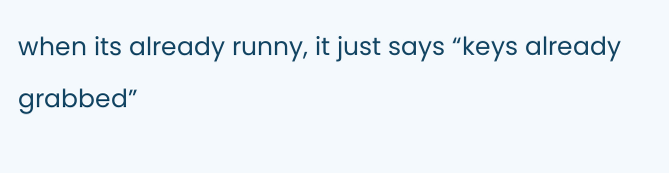when its already runny, it just says “keys already grabbed”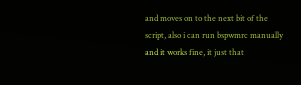and moves on to the next bit of the script, also i can run bspwmrc manually and it works fine, it just that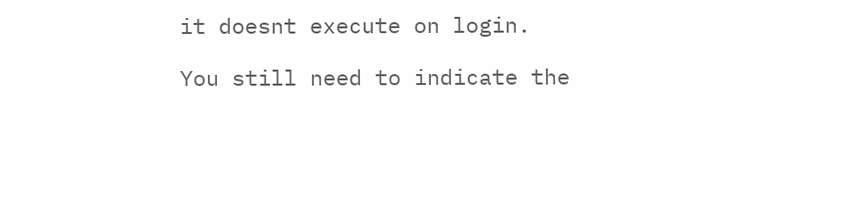it doesnt execute on login.

You still need to indicate the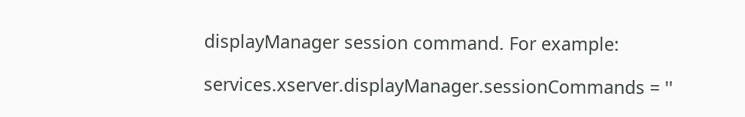displayManager session command. For example:

services.xserver.displayManager.sessionCommands = ''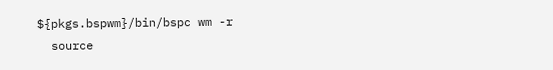${pkgs.bspwm}/bin/bspc wm -r
  source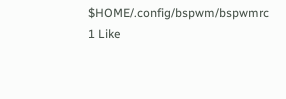$HOME/.config/bspwm/bspwmrc
1 Like